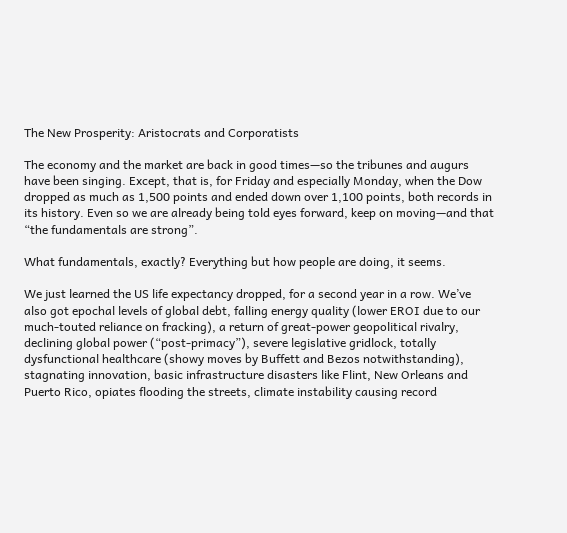The New Prosperity: Aristocrats and Corporatists

The economy and the market are back in good times—so the tribunes and augurs have been singing. Except, that is, for Friday and especially Monday, when the Dow dropped as much as 1,500 points and ended down over 1,100 points, both records in its history. Even so we are already being told eyes forward, keep on moving—and that “the fundamentals are strong”.

What fundamentals, exactly? Everything but how people are doing, it seems.

We just learned the US life expectancy dropped, for a second year in a row. We’ve also got epochal levels of global debt, falling energy quality (lower EROI due to our much-touted reliance on fracking), a return of great-power geopolitical rivalry, declining global power (“post-primacy”), severe legislative gridlock, totally dysfunctional healthcare (showy moves by Buffett and Bezos notwithstanding), stagnating innovation, basic infrastructure disasters like Flint, New Orleans and Puerto Rico, opiates flooding the streets, climate instability causing record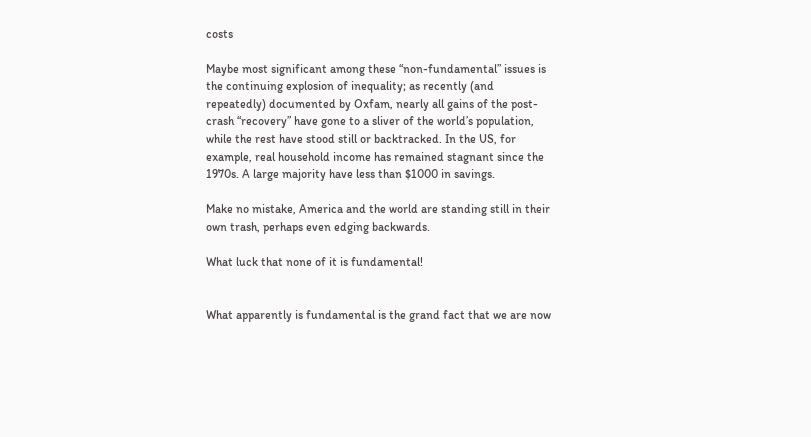costs

Maybe most significant among these “non-fundamental” issues is the continuing explosion of inequality; as recently (and repeatedly) documented by Oxfam, nearly all gains of the post-crash “recovery” have gone to a sliver of the world’s population, while the rest have stood still or backtracked. In the US, for example, real household income has remained stagnant since the 1970s. A large majority have less than $1000 in savings.

Make no mistake, America and the world are standing still in their own trash, perhaps even edging backwards.

What luck that none of it is fundamental!


What apparently is fundamental is the grand fact that we are now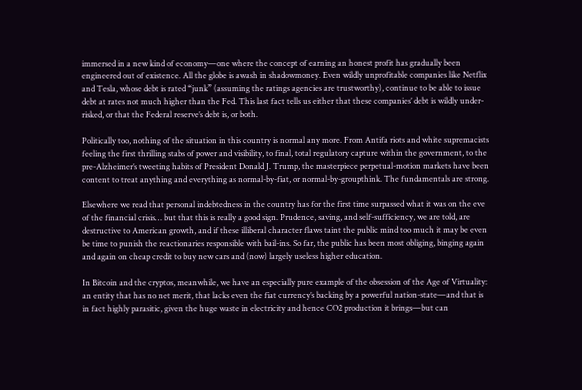immersed in a new kind of economy—one where the concept of earning an honest profit has gradually been engineered out of existence. All the globe is awash in shadowmoney. Even wildly unprofitable companies like Netflix and Tesla, whose debt is rated “junk” (assuming the ratings agencies are trustworthy), continue to be able to issue debt at rates not much higher than the Fed. This last fact tells us either that these companies’ debt is wildly under-risked, or that the Federal reserve’s debt is, or both.

Politically too, nothing of the situation in this country is normal any more. From Antifa riots and white supremacists feeling the first thrilling stabs of power and visibility, to final, total regulatory capture within the government, to the pre-Alzheimer’s tweeting habits of President Donald J. Trump, the masterpiece perpetual-motion markets have been content to treat anything and everything as normal-by-fiat, or normal-by-groupthink. The fundamentals are strong.

Elsewhere we read that personal indebtedness in the country has for the first time surpassed what it was on the eve of the financial crisis… but that this is really a good sign. Prudence, saving, and self-sufficiency, we are told, are destructive to American growth, and if these illiberal character flaws taint the public mind too much it may be even be time to punish the reactionaries responsible with bail-ins. So far, the public has been most obliging, binging again and again on cheap credit to buy new cars and (now) largely useless higher education.

In Bitcoin and the cryptos, meanwhile, we have an especially pure example of the obsession of the Age of Virtuality: an entity that has no net merit, that lacks even the fiat currency’s backing by a powerful nation-state—and that is in fact highly parasitic, given the huge waste in electricity and hence CO2 production it brings—but can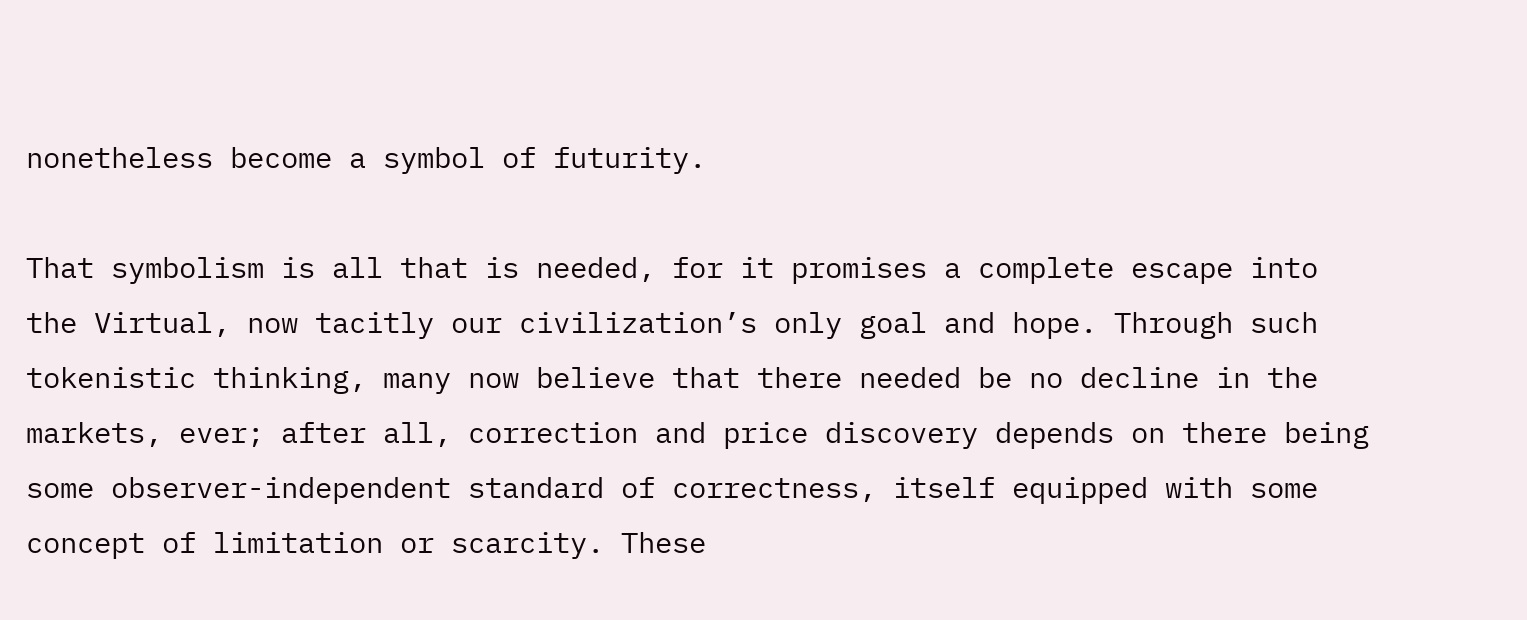nonetheless become a symbol of futurity.

That symbolism is all that is needed, for it promises a complete escape into the Virtual, now tacitly our civilization’s only goal and hope. Through such tokenistic thinking, many now believe that there needed be no decline in the markets, ever; after all, correction and price discovery depends on there being some observer-independent standard of correctness, itself equipped with some concept of limitation or scarcity. These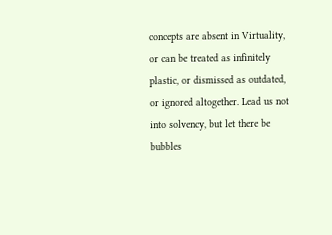concepts are absent in Virtuality, or can be treated as infinitely plastic, or dismissed as outdated, or ignored altogether. Lead us not into solvency, but let there be bubbles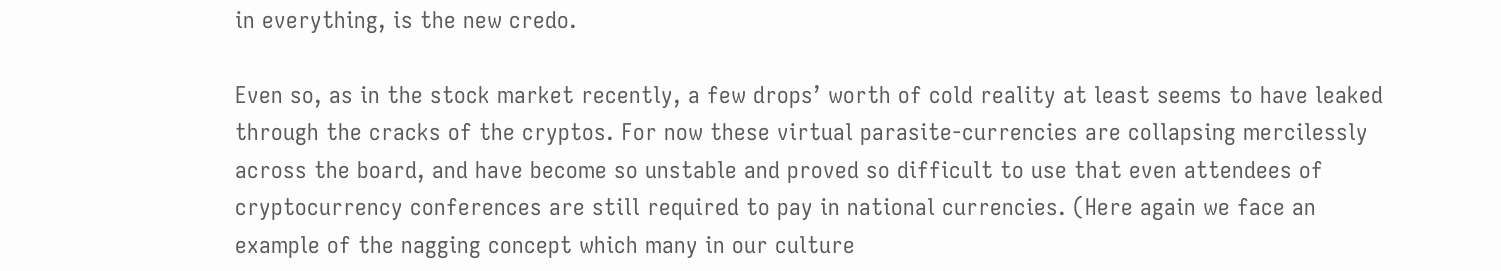in everything, is the new credo.

Even so, as in the stock market recently, a few drops’ worth of cold reality at least seems to have leaked through the cracks of the cryptos. For now these virtual parasite-currencies are collapsing mercilessly across the board, and have become so unstable and proved so difficult to use that even attendees of cryptocurrency conferences are still required to pay in national currencies. (Here again we face an example of the nagging concept which many in our culture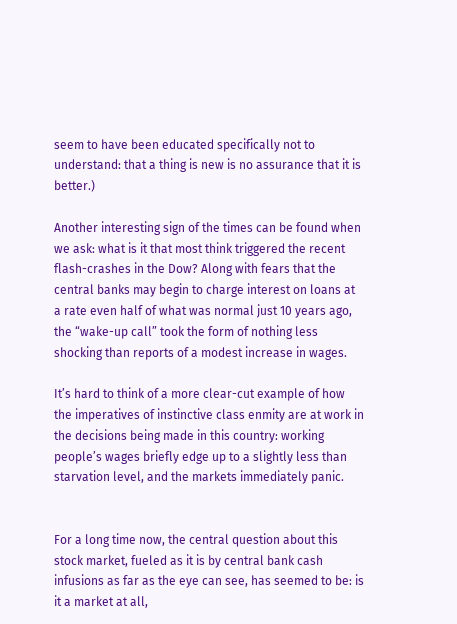seem to have been educated specifically not to understand: that a thing is new is no assurance that it is better.)

Another interesting sign of the times can be found when we ask: what is it that most think triggered the recent flash-crashes in the Dow? Along with fears that the central banks may begin to charge interest on loans at a rate even half of what was normal just 10 years ago, the “wake-up call” took the form of nothing less shocking than reports of a modest increase in wages.

It’s hard to think of a more clear-cut example of how the imperatives of instinctive class enmity are at work in the decisions being made in this country: working people’s wages briefly edge up to a slightly less than starvation level, and the markets immediately panic.


For a long time now, the central question about this stock market, fueled as it is by central bank cash infusions as far as the eye can see, has seemed to be: is it a market at all,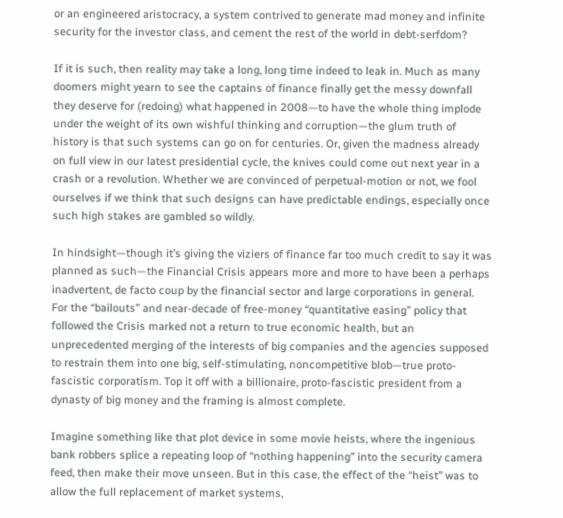or an engineered aristocracy, a system contrived to generate mad money and infinite security for the investor class, and cement the rest of the world in debt-serfdom?

If it is such, then reality may take a long, long time indeed to leak in. Much as many doomers might yearn to see the captains of finance finally get the messy downfall they deserve for (redoing) what happened in 2008—to have the whole thing implode under the weight of its own wishful thinking and corruption—the glum truth of history is that such systems can go on for centuries. Or, given the madness already on full view in our latest presidential cycle, the knives could come out next year in a crash or a revolution. Whether we are convinced of perpetual-motion or not, we fool ourselves if we think that such designs can have predictable endings, especially once such high stakes are gambled so wildly.

In hindsight—though it’s giving the viziers of finance far too much credit to say it was planned as such—the Financial Crisis appears more and more to have been a perhaps inadvertent, de facto coup by the financial sector and large corporations in general. For the “bailouts” and near-decade of free-money “quantitative easing” policy that followed the Crisis marked not a return to true economic health, but an unprecedented merging of the interests of big companies and the agencies supposed to restrain them into one big, self-stimulating, noncompetitive blob—true proto-fascistic corporatism. Top it off with a billionaire, proto-fascistic president from a dynasty of big money and the framing is almost complete.

Imagine something like that plot device in some movie heists, where the ingenious bank robbers splice a repeating loop of “nothing happening” into the security camera feed, then make their move unseen. But in this case, the effect of the “heist” was to allow the full replacement of market systems,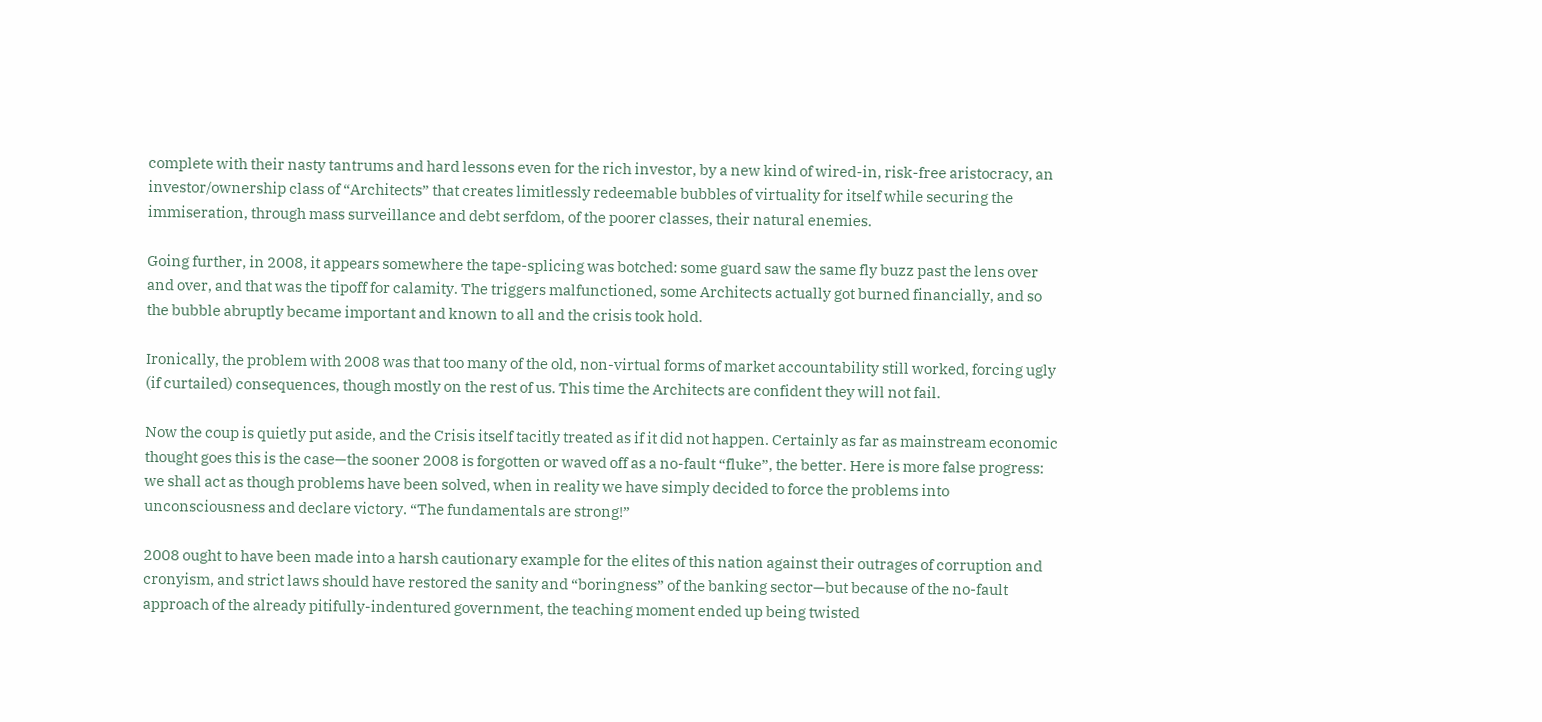complete with their nasty tantrums and hard lessons even for the rich investor, by a new kind of wired-in, risk-free aristocracy, an investor/ownership class of “Architects” that creates limitlessly redeemable bubbles of virtuality for itself while securing the immiseration, through mass surveillance and debt serfdom, of the poorer classes, their natural enemies.

Going further, in 2008, it appears somewhere the tape-splicing was botched: some guard saw the same fly buzz past the lens over and over, and that was the tipoff for calamity. The triggers malfunctioned, some Architects actually got burned financially, and so the bubble abruptly became important and known to all and the crisis took hold.

Ironically, the problem with 2008 was that too many of the old, non-virtual forms of market accountability still worked, forcing ugly (if curtailed) consequences, though mostly on the rest of us. This time the Architects are confident they will not fail.

Now the coup is quietly put aside, and the Crisis itself tacitly treated as if it did not happen. Certainly as far as mainstream economic thought goes this is the case—the sooner 2008 is forgotten or waved off as a no-fault “fluke”, the better. Here is more false progress: we shall act as though problems have been solved, when in reality we have simply decided to force the problems into unconsciousness and declare victory. “The fundamentals are strong!”

2008 ought to have been made into a harsh cautionary example for the elites of this nation against their outrages of corruption and cronyism, and strict laws should have restored the sanity and “boringness” of the banking sector—but because of the no-fault approach of the already pitifully-indentured government, the teaching moment ended up being twisted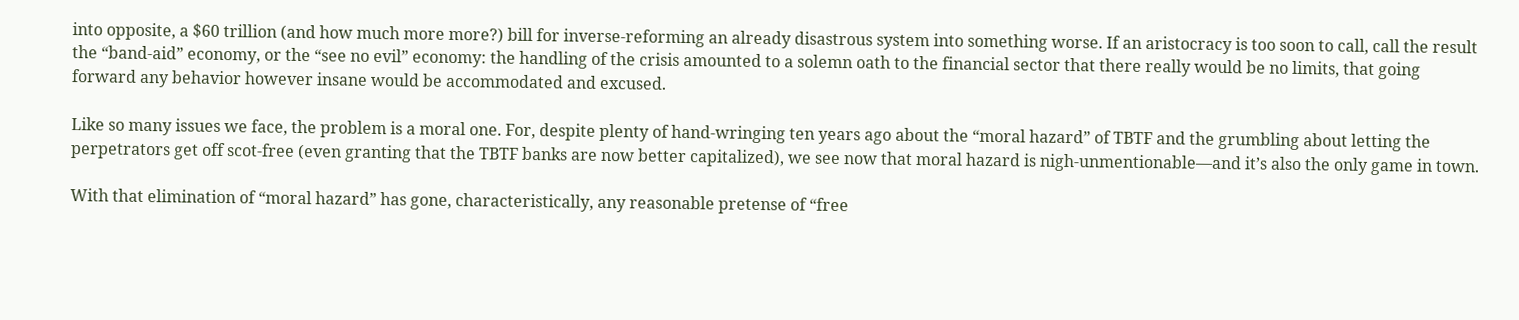into opposite, a $60 trillion (and how much more more?) bill for inverse-reforming an already disastrous system into something worse. If an aristocracy is too soon to call, call the result the “band-aid” economy, or the “see no evil” economy: the handling of the crisis amounted to a solemn oath to the financial sector that there really would be no limits, that going forward any behavior however insane would be accommodated and excused.

Like so many issues we face, the problem is a moral one. For, despite plenty of hand-wringing ten years ago about the “moral hazard” of TBTF and the grumbling about letting the perpetrators get off scot-free (even granting that the TBTF banks are now better capitalized), we see now that moral hazard is nigh-unmentionable—and it’s also the only game in town.

With that elimination of “moral hazard” has gone, characteristically, any reasonable pretense of “free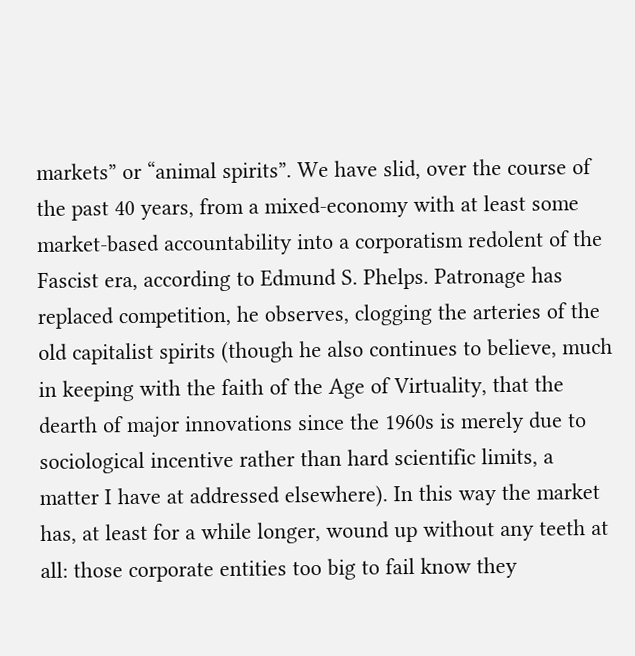markets” or “animal spirits”. We have slid, over the course of the past 40 years, from a mixed-economy with at least some market-based accountability into a corporatism redolent of the Fascist era, according to Edmund S. Phelps. Patronage has replaced competition, he observes, clogging the arteries of the old capitalist spirits (though he also continues to believe, much in keeping with the faith of the Age of Virtuality, that the dearth of major innovations since the 1960s is merely due to sociological incentive rather than hard scientific limits, a matter I have at addressed elsewhere). In this way the market has, at least for a while longer, wound up without any teeth at all: those corporate entities too big to fail know they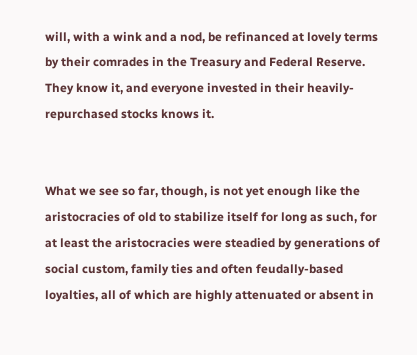will, with a wink and a nod, be refinanced at lovely terms by their comrades in the Treasury and Federal Reserve. They know it, and everyone invested in their heavily-repurchased stocks knows it.


What we see so far, though, is not yet enough like the aristocracies of old to stabilize itself for long as such, for at least the aristocracies were steadied by generations of social custom, family ties and often feudally-based loyalties, all of which are highly attenuated or absent in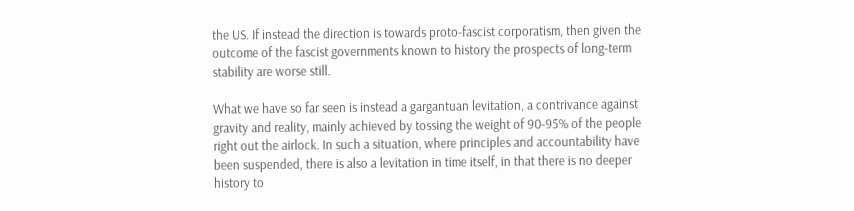the US. If instead the direction is towards proto-fascist corporatism, then given the outcome of the fascist governments known to history the prospects of long-term stability are worse still.

What we have so far seen is instead a gargantuan levitation, a contrivance against gravity and reality, mainly achieved by tossing the weight of 90-95% of the people right out the airlock. In such a situation, where principles and accountability have been suspended, there is also a levitation in time itself, in that there is no deeper history to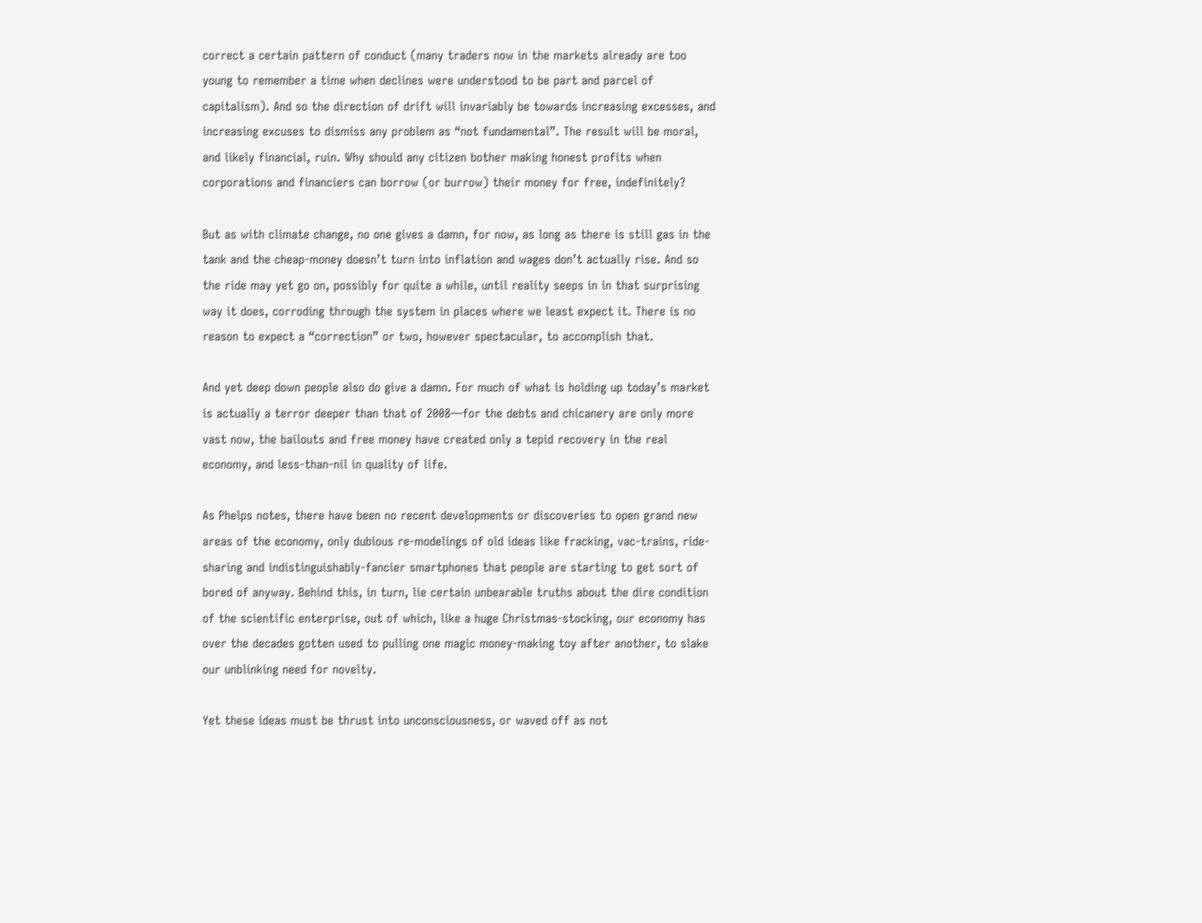correct a certain pattern of conduct (many traders now in the markets already are too young to remember a time when declines were understood to be part and parcel of capitalism). And so the direction of drift will invariably be towards increasing excesses, and increasing excuses to dismiss any problem as “not fundamental”. The result will be moral, and likely financial, ruin. Why should any citizen bother making honest profits when corporations and financiers can borrow (or burrow) their money for free, indefinitely?

But as with climate change, no one gives a damn, for now, as long as there is still gas in the tank and the cheap-money doesn’t turn into inflation and wages don’t actually rise. And so the ride may yet go on, possibly for quite a while, until reality seeps in in that surprising way it does, corroding through the system in places where we least expect it. There is no reason to expect a “correction” or two, however spectacular, to accomplish that.

And yet deep down people also do give a damn. For much of what is holding up today’s market is actually a terror deeper than that of 2008—for the debts and chicanery are only more vast now, the bailouts and free money have created only a tepid recovery in the real economy, and less-than-nil in quality of life.

As Phelps notes, there have been no recent developments or discoveries to open grand new areas of the economy, only dubious re-modelings of old ideas like fracking, vac-trains, ride-sharing and indistinguishably-fancier smartphones that people are starting to get sort of bored of anyway. Behind this, in turn, lie certain unbearable truths about the dire condition of the scientific enterprise, out of which, like a huge Christmas-stocking, our economy has over the decades gotten used to pulling one magic money-making toy after another, to slake our unblinking need for novelty.

Yet these ideas must be thrust into unconsciousness, or waved off as not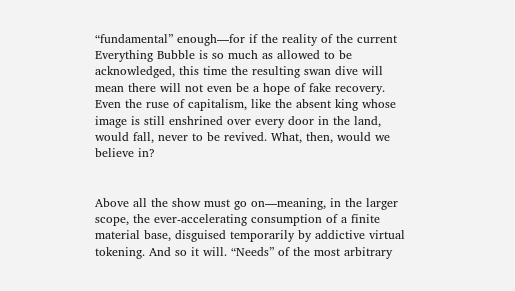“fundamental” enough—for if the reality of the current Everything Bubble is so much as allowed to be acknowledged, this time the resulting swan dive will mean there will not even be a hope of fake recovery. Even the ruse of capitalism, like the absent king whose image is still enshrined over every door in the land, would fall, never to be revived. What, then, would we believe in?


Above all the show must go on—meaning, in the larger scope, the ever-accelerating consumption of a finite material base, disguised temporarily by addictive virtual tokening. And so it will. “Needs” of the most arbitrary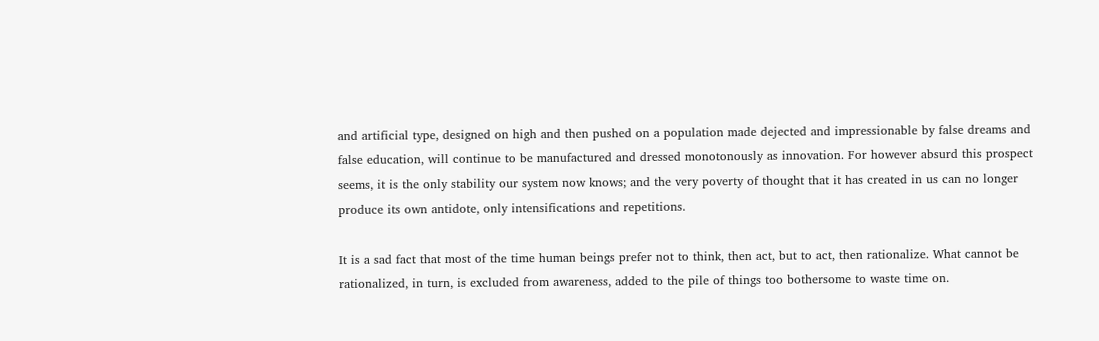and artificial type, designed on high and then pushed on a population made dejected and impressionable by false dreams and false education, will continue to be manufactured and dressed monotonously as innovation. For however absurd this prospect seems, it is the only stability our system now knows; and the very poverty of thought that it has created in us can no longer produce its own antidote, only intensifications and repetitions.

It is a sad fact that most of the time human beings prefer not to think, then act, but to act, then rationalize. What cannot be rationalized, in turn, is excluded from awareness, added to the pile of things too bothersome to waste time on.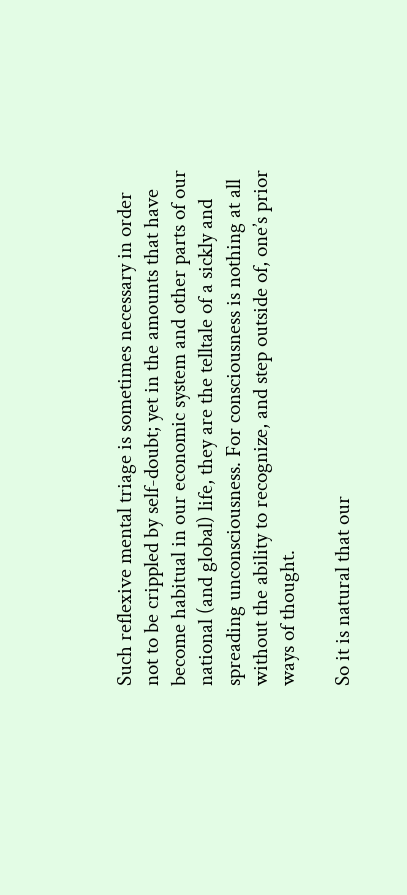Such reflexive mental triage is sometimes necessary in order not to be crippled by self-doubt; yet in the amounts that have become habitual in our economic system and other parts of our national (and global) life, they are the telltale of a sickly and spreading unconsciousness. For consciousness is nothing at all without the ability to recognize, and step outside of, one’s prior ways of thought.

So it is natural that our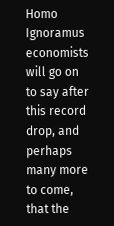Homo Ignoramus economists will go on to say after this record drop, and perhaps many more to come, that the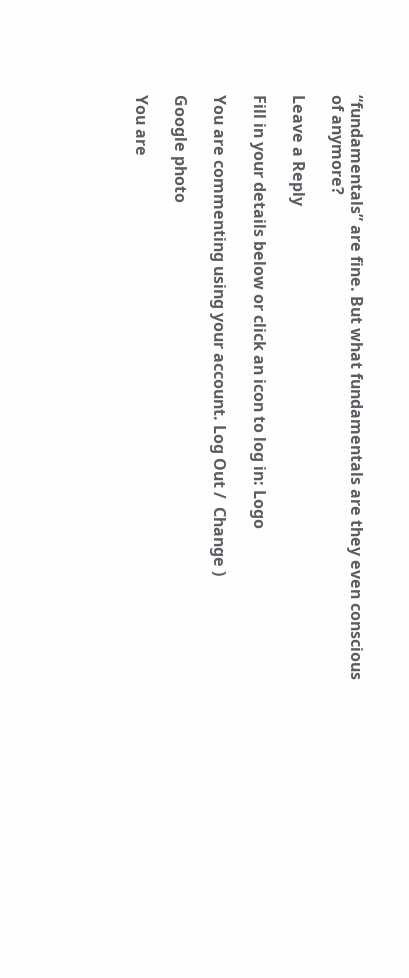“fundamentals” are fine. But what fundamentals are they even conscious of anymore?

Leave a Reply

Fill in your details below or click an icon to log in: Logo

You are commenting using your account. Log Out /  Change )

Google photo

You are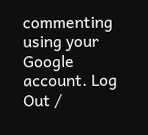commenting using your Google account. Log Out /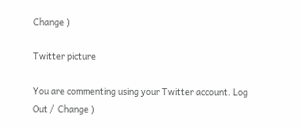Change )

Twitter picture

You are commenting using your Twitter account. Log Out /  Change )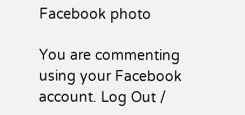Facebook photo

You are commenting using your Facebook account. Log Out /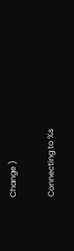Change )

Connecting to %s